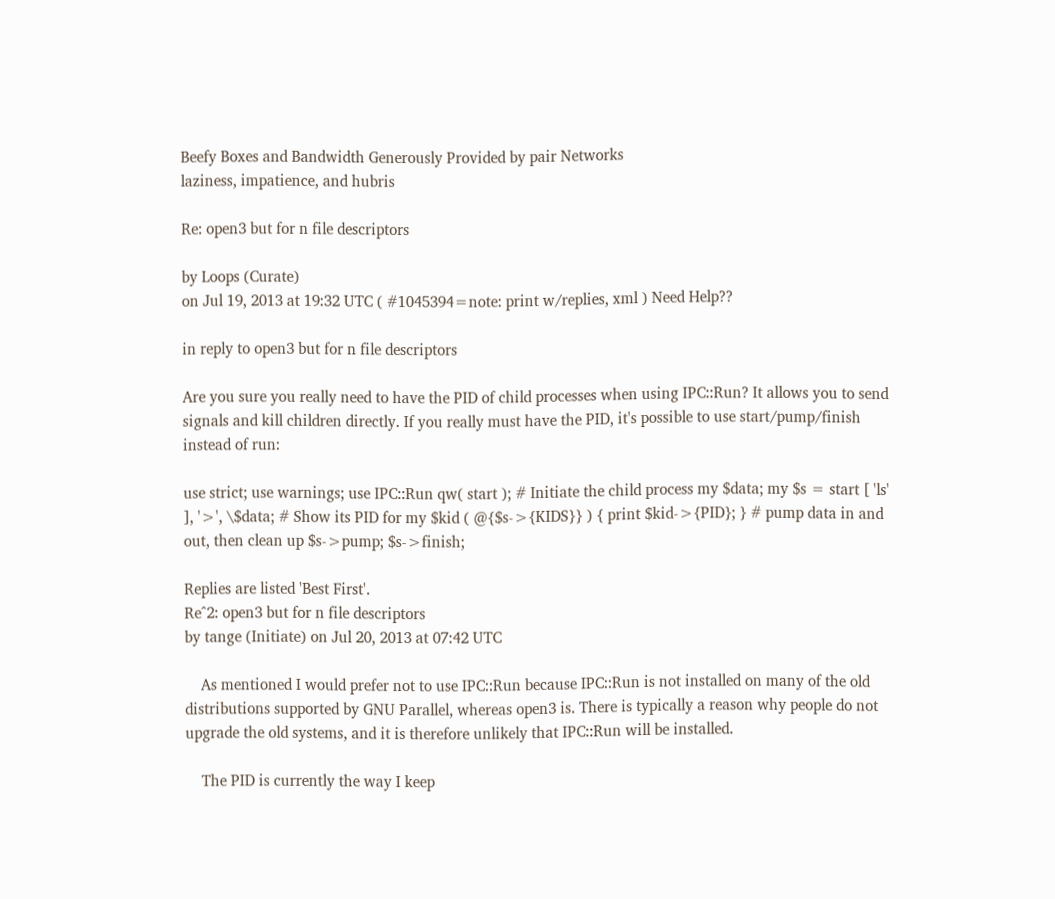Beefy Boxes and Bandwidth Generously Provided by pair Networks
laziness, impatience, and hubris

Re: open3 but for n file descriptors

by Loops (Curate)
on Jul 19, 2013 at 19:32 UTC ( #1045394=note: print w/replies, xml ) Need Help??

in reply to open3 but for n file descriptors

Are you sure you really need to have the PID of child processes when using IPC::Run? It allows you to send signals and kill children directly. If you really must have the PID, it's possible to use start/pump/finish instead of run:

use strict; use warnings; use IPC::Run qw( start ); # Initiate the child process my $data; my $s = start [ 'ls' ], '>', \$data; # Show its PID for my $kid ( @{$s->{KIDS}} ) { print $kid->{PID}; } # pump data in and out, then clean up $s->pump; $s->finish;

Replies are listed 'Best First'.
Re^2: open3 but for n file descriptors
by tange (Initiate) on Jul 20, 2013 at 07:42 UTC

    As mentioned I would prefer not to use IPC::Run because IPC::Run is not installed on many of the old distributions supported by GNU Parallel, whereas open3 is. There is typically a reason why people do not upgrade the old systems, and it is therefore unlikely that IPC::Run will be installed.

    The PID is currently the way I keep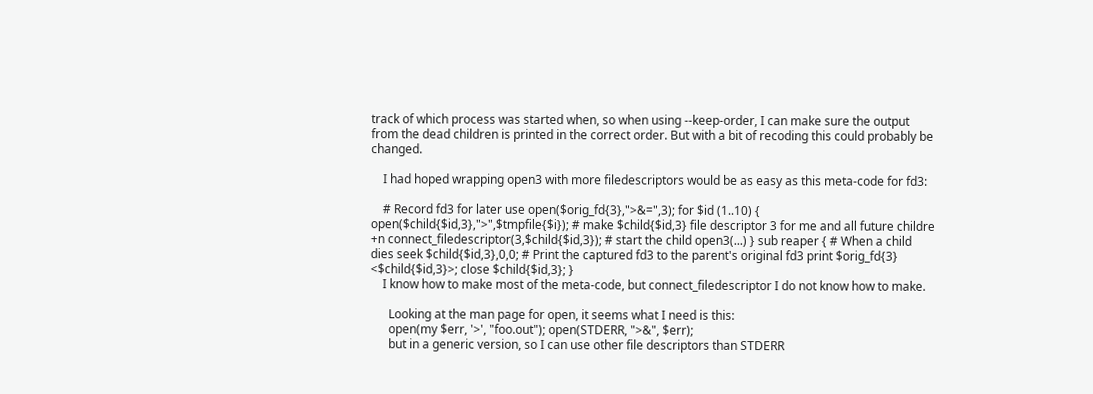track of which process was started when, so when using --keep-order, I can make sure the output from the dead children is printed in the correct order. But with a bit of recoding this could probably be changed.

    I had hoped wrapping open3 with more filedescriptors would be as easy as this meta-code for fd3:

    # Record fd3 for later use open($orig_fd{3},">&=",3); for $id (1..10) { open($child{$id,3},">",$tmpfile{$i}); # make $child{$id,3} file descriptor 3 for me and all future childre +n connect_filedescriptor(3,$child{$id,3}); # start the child open3(...) } sub reaper { # When a child dies seek $child{$id,3},0,0; # Print the captured fd3 to the parent's original fd3 print $orig_fd{3} <$child{$id,3}>; close $child{$id,3}; }
    I know how to make most of the meta-code, but connect_filedescriptor I do not know how to make.

      Looking at the man page for open, it seems what I need is this:
      open(my $err, '>', "foo.out"); open(STDERR, ">&", $err);
      but in a generic version, so I can use other file descriptors than STDERR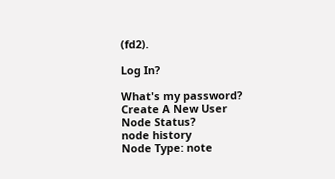(fd2).

Log In?

What's my password?
Create A New User
Node Status?
node history
Node Type: note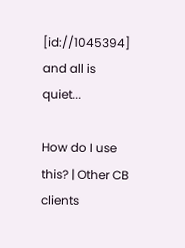[id://1045394]
and all is quiet...

How do I use this? | Other CB clients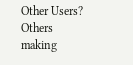Other Users?
Others making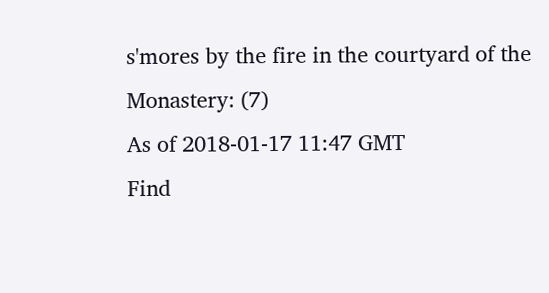s'mores by the fire in the courtyard of the Monastery: (7)
As of 2018-01-17 11:47 GMT
Find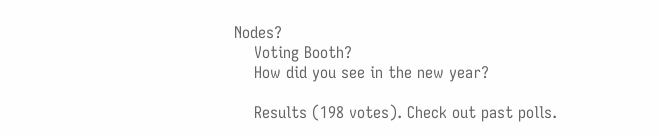Nodes?
    Voting Booth?
    How did you see in the new year?

    Results (198 votes). Check out past polls.